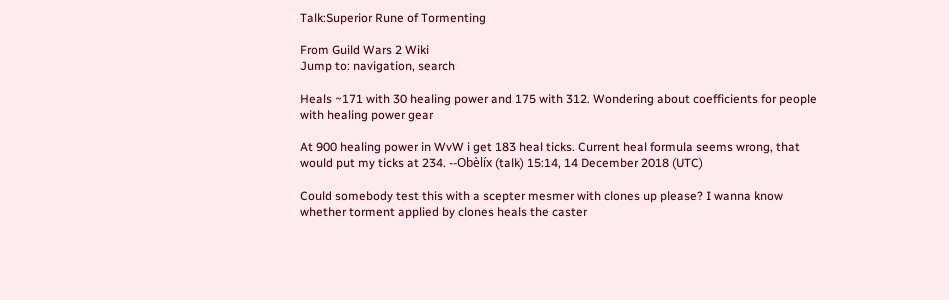Talk:Superior Rune of Tormenting

From Guild Wars 2 Wiki
Jump to: navigation, search

Heals ~171 with 30 healing power and 175 with 312. Wondering about coefficients for people with healing power gear

At 900 healing power in WvW i get 183 heal ticks. Current heal formula seems wrong, that would put my ticks at 234. --Obèlíx (talk) 15:14, 14 December 2018 (UTC)

Could somebody test this with a scepter mesmer with clones up please? I wanna know whether torment applied by clones heals the caster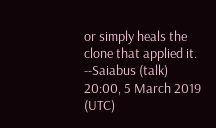or simply heals the clone that applied it. --Saiabus (talk) 20:00, 5 March 2019 (UTC)